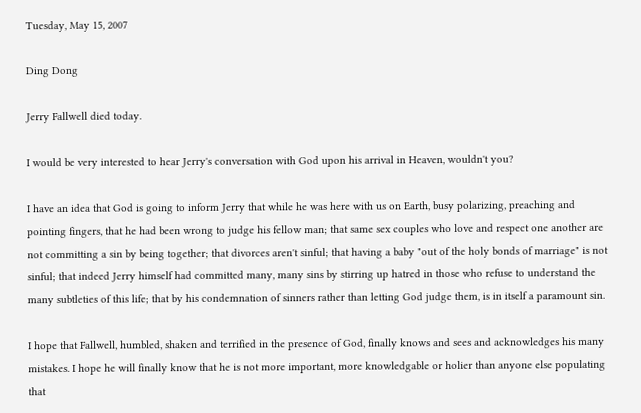Tuesday, May 15, 2007

Ding Dong

Jerry Fallwell died today.

I would be very interested to hear Jerry's conversation with God upon his arrival in Heaven, wouldn't you?

I have an idea that God is going to inform Jerry that while he was here with us on Earth, busy polarizing, preaching and pointing fingers, that he had been wrong to judge his fellow man; that same sex couples who love and respect one another are not committing a sin by being together; that divorces aren't sinful; that having a baby "out of the holy bonds of marriage" is not sinful; that indeed Jerry himself had committed many, many sins by stirring up hatred in those who refuse to understand the many subtleties of this life; that by his condemnation of sinners rather than letting God judge them, is in itself a paramount sin.

I hope that Fallwell, humbled, shaken and terrified in the presence of God, finally knows and sees and acknowledges his many mistakes. I hope he will finally know that he is not more important, more knowledgable or holier than anyone else populating that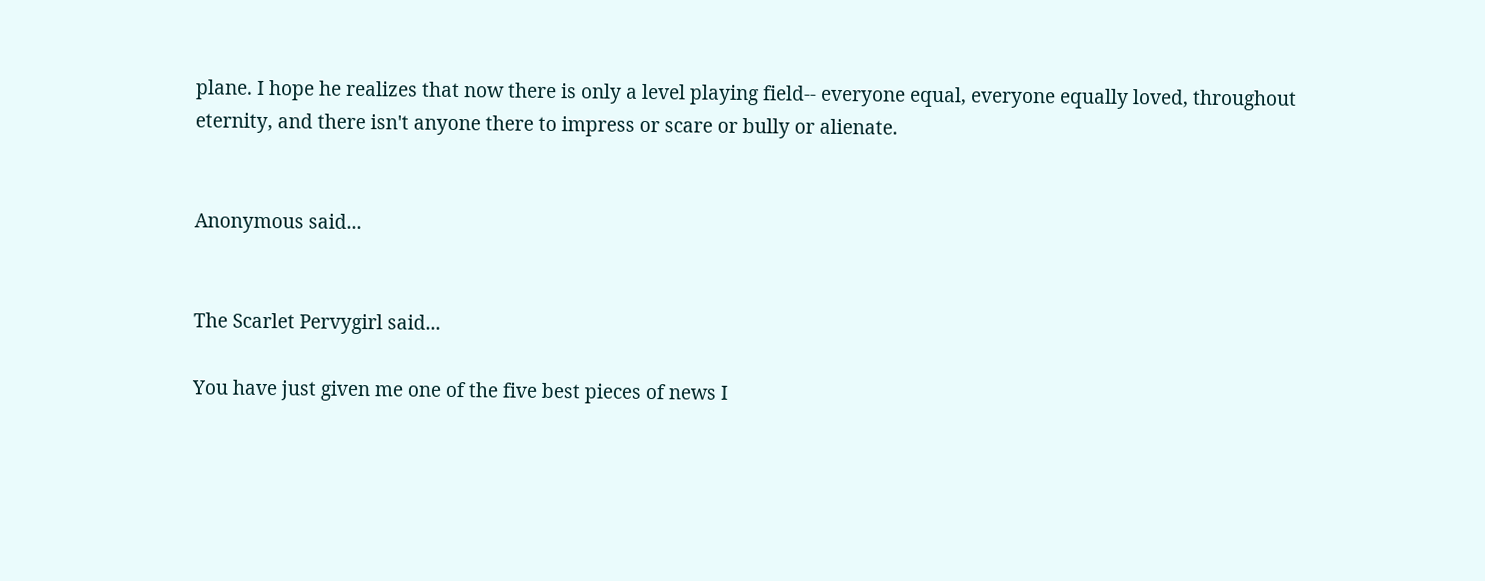plane. I hope he realizes that now there is only a level playing field-- everyone equal, everyone equally loved, throughout eternity, and there isn't anyone there to impress or scare or bully or alienate.


Anonymous said...


The Scarlet Pervygirl said...

You have just given me one of the five best pieces of news I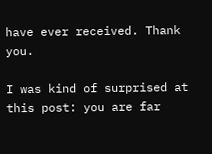have ever received. Thank you.

I was kind of surprised at this post: you are far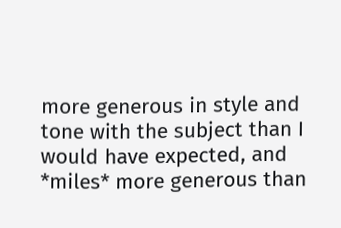more generous in style and tone with the subject than I would have expected, and *miles* more generous than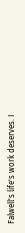Falwell's life's work deserves. I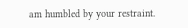am humbled by your restraint.